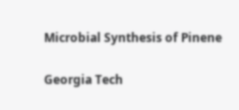Microbial Synthesis of Pinene

Georgia Tech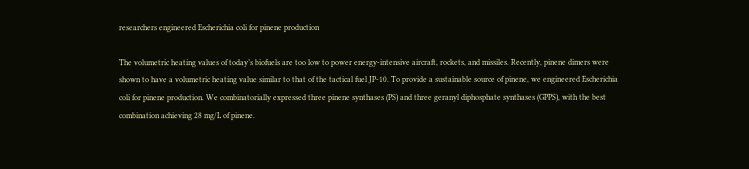researchers engineered Escherichia coli for pinene production

The volumetric heating values of today’s biofuels are too low to power energy-intensive aircraft, rockets, and missiles. Recently, pinene dimers were shown to have a volumetric heating value similar to that of the tactical fuel JP-10. To provide a sustainable source of pinene, we engineered Escherichia coli for pinene production. We combinatorially expressed three pinene synthases (PS) and three geranyl diphosphate synthases (GPPS), with the best combination achieving 28 mg/L of pinene.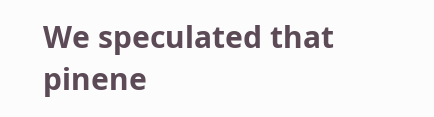We speculated that pinene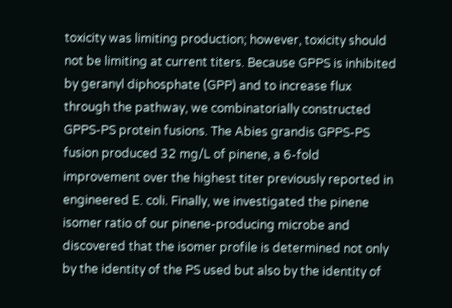toxicity was limiting production; however, toxicity should not be limiting at current titers. Because GPPS is inhibited by geranyl diphosphate (GPP) and to increase flux through the pathway, we combinatorially constructed GPPS-PS protein fusions. The Abies grandis GPPS-PS fusion produced 32 mg/L of pinene, a 6-fold improvement over the highest titer previously reported in engineered E. coli. Finally, we investigated the pinene isomer ratio of our pinene-producing microbe and discovered that the isomer profile is determined not only by the identity of the PS used but also by the identity of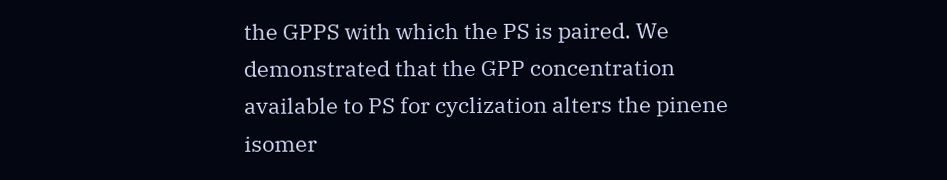the GPPS with which the PS is paired. We demonstrated that the GPP concentration available to PS for cyclization alters the pinene isomer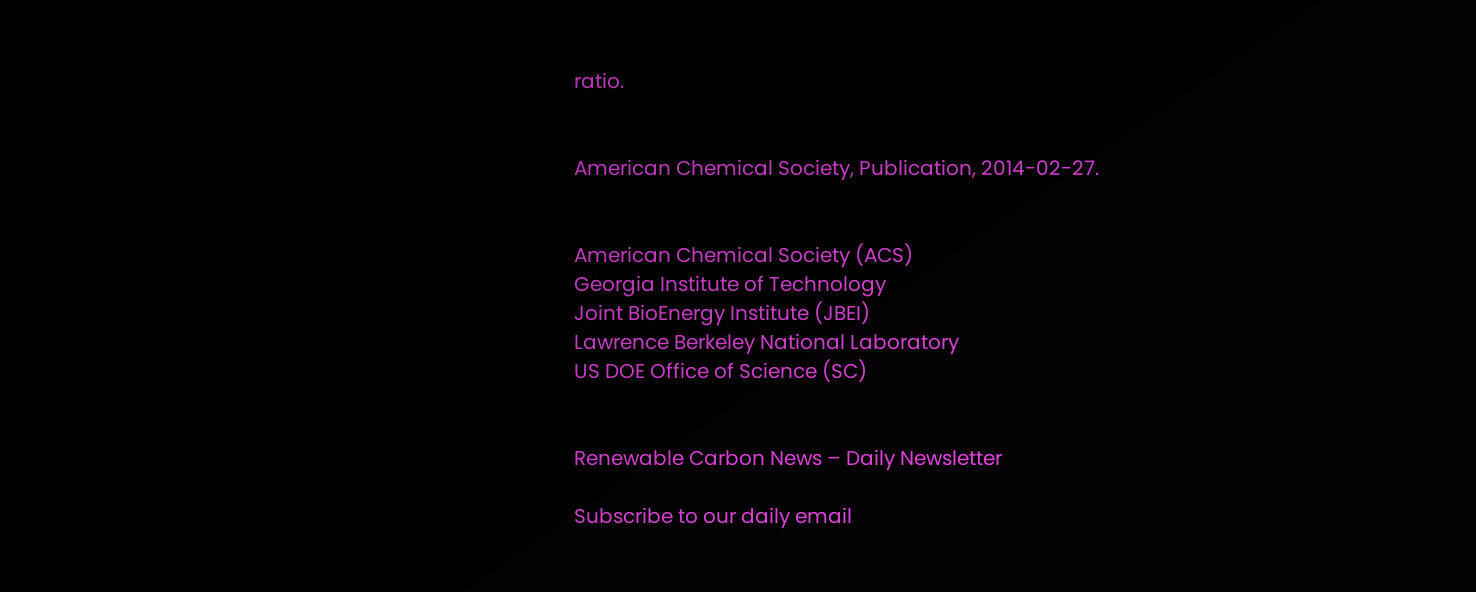ratio.


American Chemical Society, Publication, 2014-02-27.


American Chemical Society (ACS)
Georgia Institute of Technology
Joint BioEnergy Institute (JBEI)
Lawrence Berkeley National Laboratory
US DOE Office of Science (SC)


Renewable Carbon News – Daily Newsletter

Subscribe to our daily email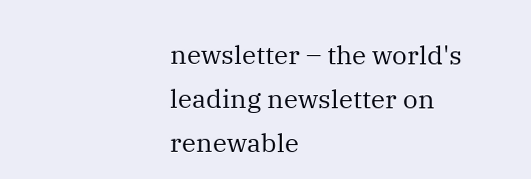newsletter – the world's leading newsletter on renewable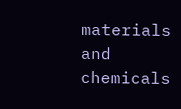materials and chemicals